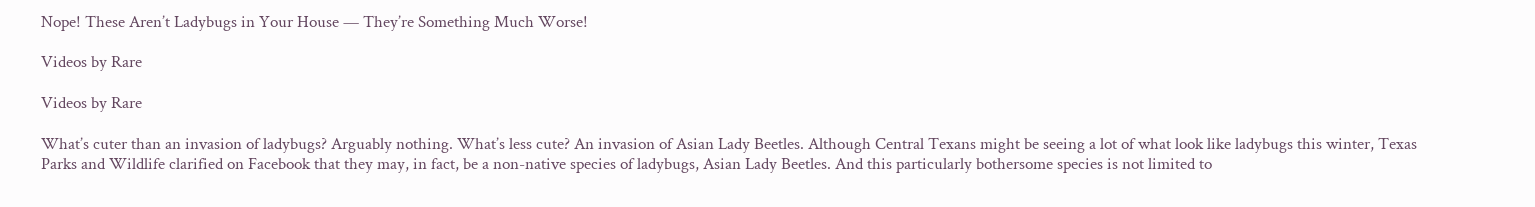Nope! These Aren’t Ladybugs in Your House — They’re Something Much Worse!

Videos by Rare

Videos by Rare

What’s cuter than an invasion of ladybugs? Arguably nothing. What’s less cute? An invasion of Asian Lady Beetles. Although Central Texans might be seeing a lot of what look like ladybugs this winter, Texas Parks and Wildlife clarified on Facebook that they may, in fact, be a non-native species of ladybugs, Asian Lady Beetles. And this particularly bothersome species is not limited to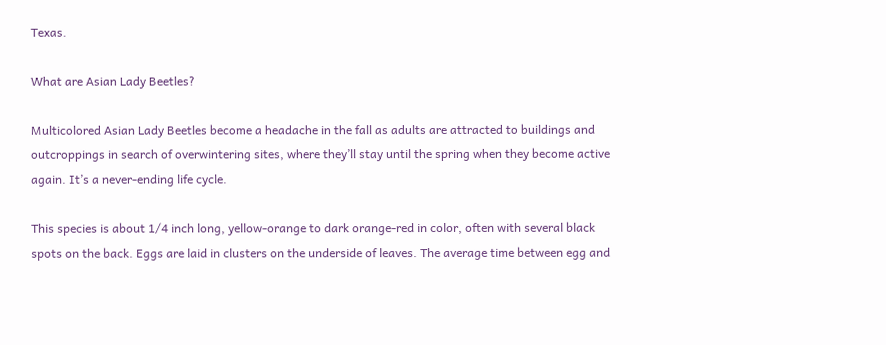Texas.

What are Asian Lady Beetles?

Multicolored Asian Lady Beetles become a headache in the fall as adults are attracted to buildings and outcroppings in search of overwintering sites, where they’ll stay until the spring when they become active again. It’s a never-ending life cycle.

This species is about 1/4 inch long, yellow-orange to dark orange-red in color, often with several black spots on the back. Eggs are laid in clusters on the underside of leaves. The average time between egg and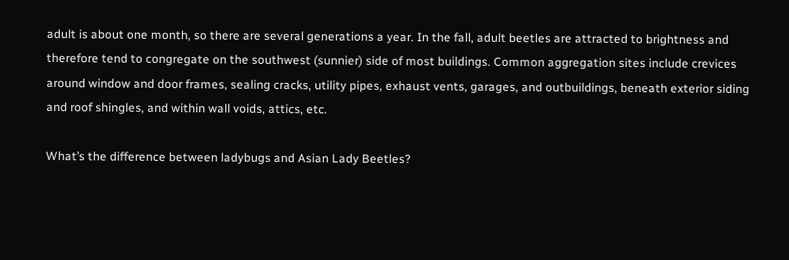adult is about one month, so there are several generations a year. In the fall, adult beetles are attracted to brightness and therefore tend to congregate on the southwest (sunnier) side of most buildings. Common aggregation sites include crevices around window and door frames, sealing cracks, utility pipes, exhaust vents, garages, and outbuildings, beneath exterior siding and roof shingles, and within wall voids, attics, etc.

What’s the difference between ladybugs and Asian Lady Beetles?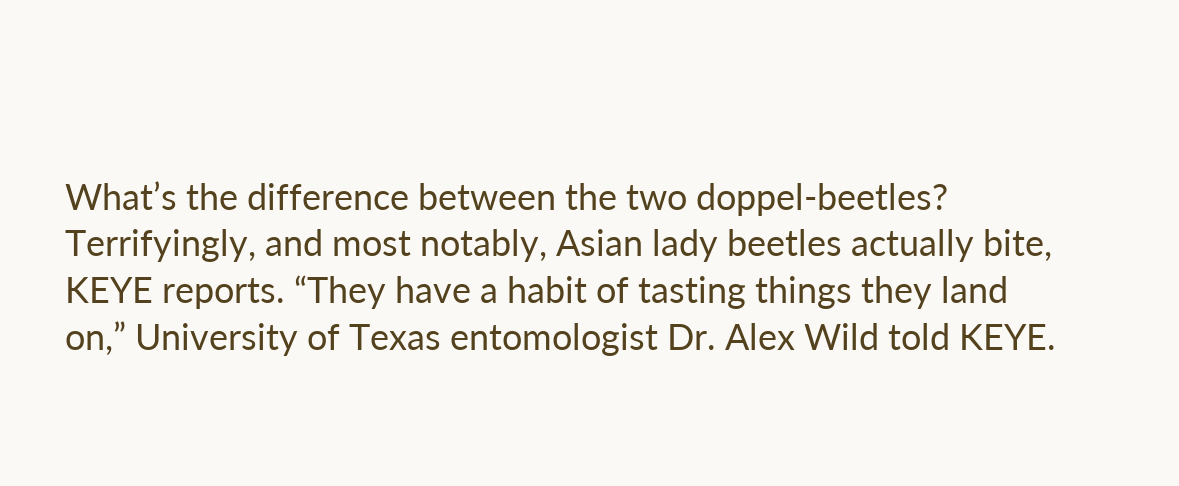What’s the difference between the two doppel-beetles? Terrifyingly, and most notably, Asian lady beetles actually bite, KEYE reports. “They have a habit of tasting things they land on,” University of Texas entomologist Dr. Alex Wild told KEYE.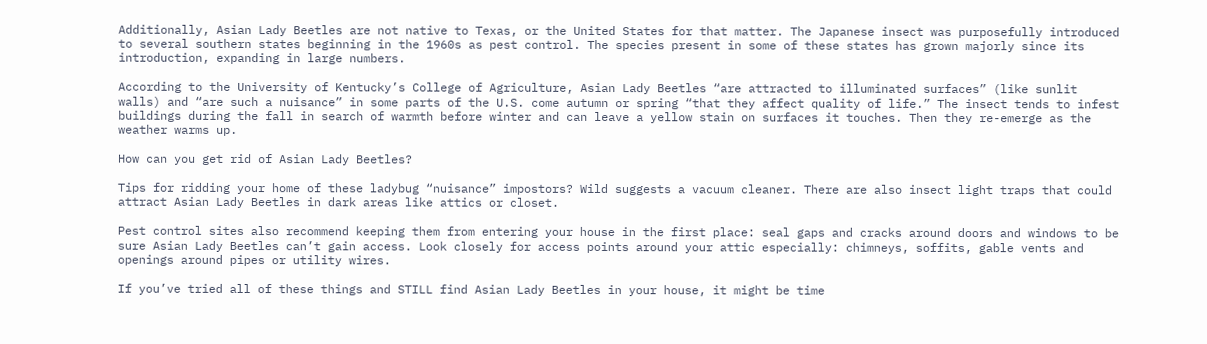Additionally, Asian Lady Beetles are not native to Texas, or the United States for that matter. The Japanese insect was purposefully introduced to several southern states beginning in the 1960s as pest control. The species present in some of these states has grown majorly since its introduction, expanding in large numbers.

According to the University of Kentucky’s College of Agriculture, Asian Lady Beetles “are attracted to illuminated surfaces” (like sunlit walls) and “are such a nuisance” in some parts of the U.S. come autumn or spring “that they affect quality of life.” The insect tends to infest buildings during the fall in search of warmth before winter and can leave a yellow stain on surfaces it touches. Then they re-emerge as the weather warms up.

How can you get rid of Asian Lady Beetles?

Tips for ridding your home of these ladybug “nuisance” impostors? Wild suggests a vacuum cleaner. There are also insect light traps that could attract Asian Lady Beetles in dark areas like attics or closet.

Pest control sites also recommend keeping them from entering your house in the first place: seal gaps and cracks around doors and windows to be sure Asian Lady Beetles can’t gain access. Look closely for access points around your attic especially: chimneys, soffits, gable vents and openings around pipes or utility wires.

If you’ve tried all of these things and STILL find Asian Lady Beetles in your house, it might be time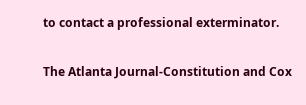to contact a professional exterminator.

The Atlanta Journal-Constitution and Cox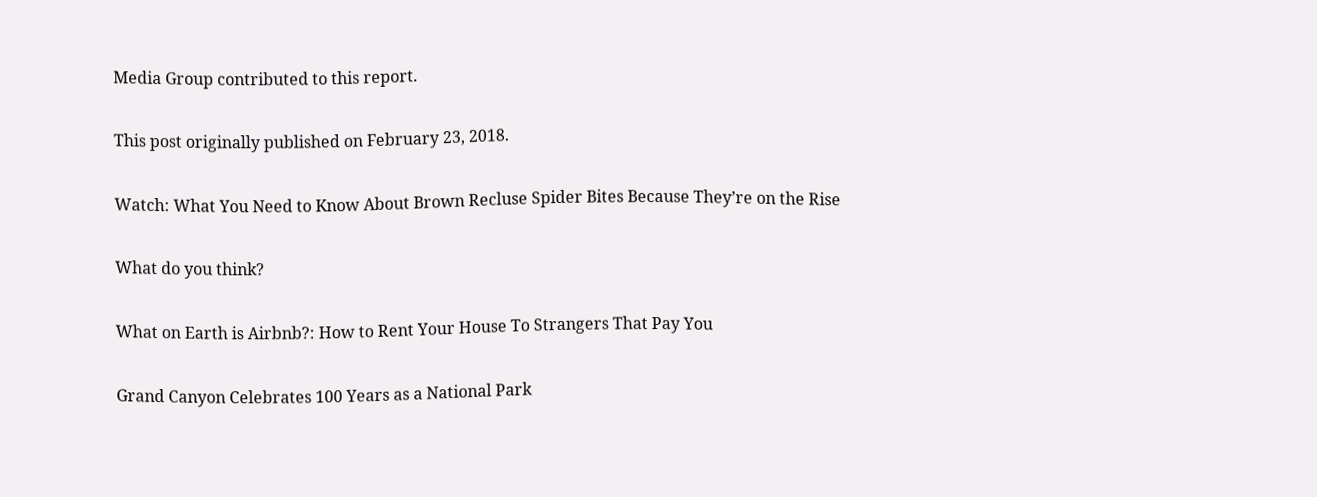Media Group contributed to this report.

This post originally published on February 23, 2018.

Watch: What You Need to Know About Brown Recluse Spider Bites Because They’re on the Rise

What do you think?

What on Earth is Airbnb?: How to Rent Your House To Strangers That Pay You

Grand Canyon Celebrates 100 Years as a National Park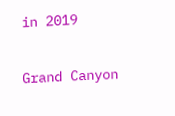in 2019

Grand Canyon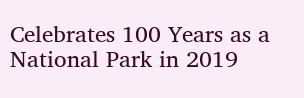Celebrates 100 Years as a National Park in 2019